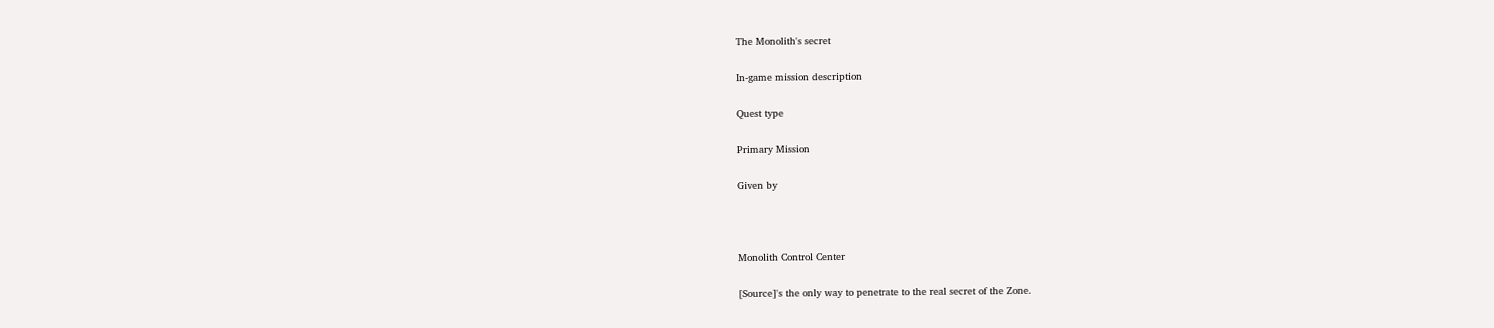The Monolith's secret

In-game mission description

Quest type

Primary Mission

Given by



Monolith Control Center

[Source]'s the only way to penetrate to the real secret of the Zone.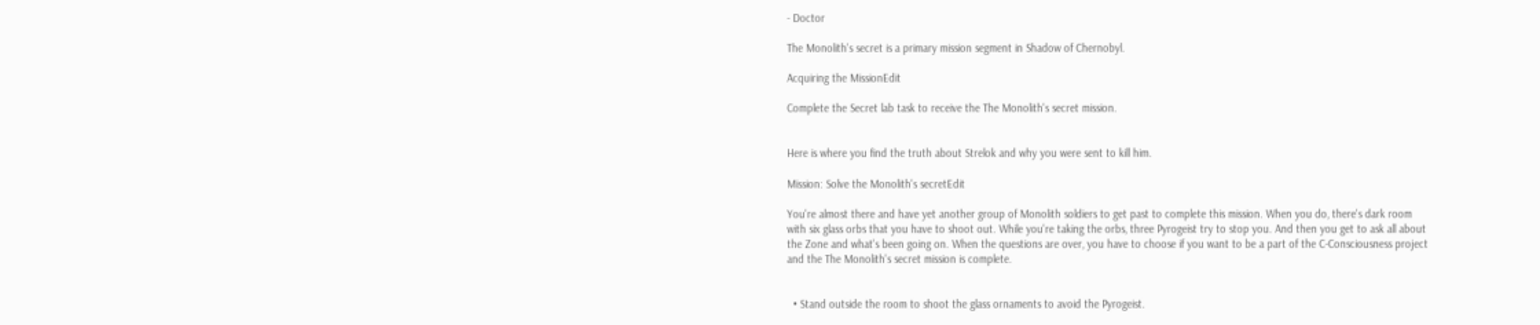- Doctor

The Monolith's secret is a primary mission segment in Shadow of Chernobyl.

Acquiring the MissionEdit

Complete the Secret lab task to receive the The Monolith's secret mission.


Here is where you find the truth about Strelok and why you were sent to kill him.

Mission: Solve the Monolith's secretEdit

You're almost there and have yet another group of Monolith soldiers to get past to complete this mission. When you do, there's dark room with six glass orbs that you have to shoot out. While you're taking the orbs, three Pyrogeist try to stop you. And then you get to ask all about the Zone and what's been going on. When the questions are over, you have to choose if you want to be a part of the C-Consciousness project and the The Monolith's secret mission is complete.


  • Stand outside the room to shoot the glass ornaments to avoid the Pyrogeist.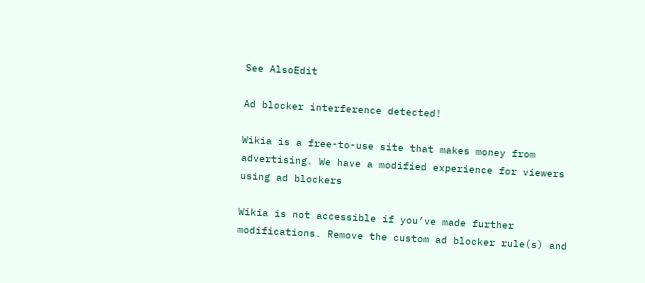See AlsoEdit

Ad blocker interference detected!

Wikia is a free-to-use site that makes money from advertising. We have a modified experience for viewers using ad blockers

Wikia is not accessible if you’ve made further modifications. Remove the custom ad blocker rule(s) and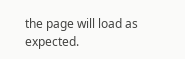the page will load as expected.